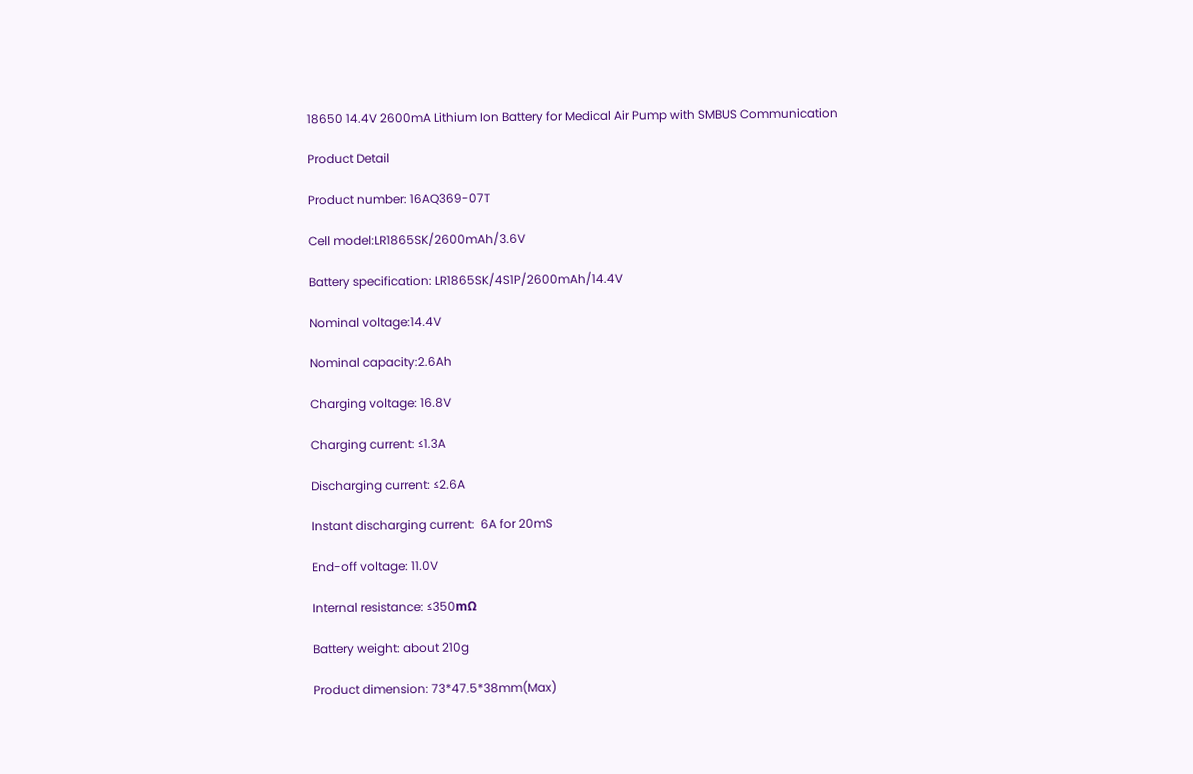18650 14.4V 2600mA Lithium Ion Battery for Medical Air Pump with SMBUS Communication

Product Detail

Product number: 16AQ369-07T

Cell model:LR1865SK/2600mAh/3.6V

Battery specification: LR1865SK/4S1P/2600mAh/14.4V

Nominal voltage:14.4V

Nominal capacity:2.6Ah

Charging voltage: 16.8V

Charging current: ≤1.3A

Discharging current: ≤2.6A

Instant discharging current:  6A for 20mS

End-off voltage: 11.0V

Internal resistance: ≤350mΩ

Battery weight: about 210g

Product dimension: 73*47.5*38mm(Max)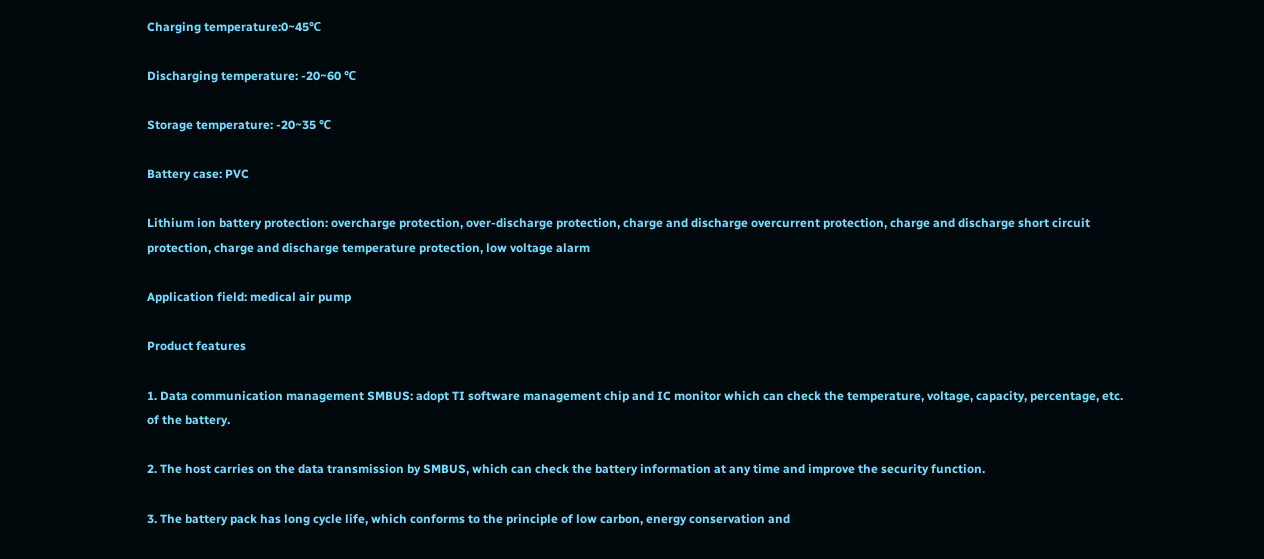Charging temperature:0~45℃

Discharging temperature: -20~60 ℃

Storage temperature: -20~35 ℃

Battery case: PVC

Lithium ion battery protection: overcharge protection, over-discharge protection, charge and discharge overcurrent protection, charge and discharge short circuit protection, charge and discharge temperature protection, low voltage alarm

Application field: medical air pump

Product features

1. Data communication management SMBUS: adopt TI software management chip and IC monitor which can check the temperature, voltage, capacity, percentage, etc. of the battery.

2. The host carries on the data transmission by SMBUS, which can check the battery information at any time and improve the security function.

3. The battery pack has long cycle life, which conforms to the principle of low carbon, energy conservation and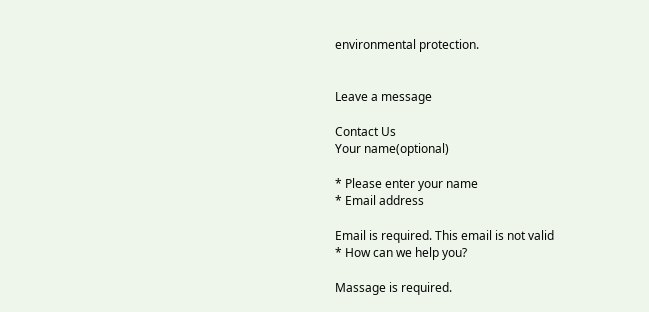environmental protection.


Leave a message

Contact Us
Your name(optional)

* Please enter your name
* Email address

Email is required. This email is not valid
* How can we help you?

Massage is required.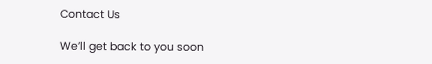Contact Us

We’ll get back to you soon